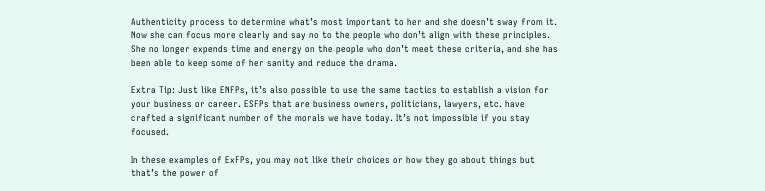Authenticity process to determine what’s most important to her and she doesn’t sway from it. Now she can focus more clearly and say no to the people who don’t align with these principles. She no longer expends time and energy on the people who don’t meet these criteria, and she has been able to keep some of her sanity and reduce the drama.

Extra Tip: Just like ENFPs, it’s also possible to use the same tactics to establish a vision for your business or career. ESFPs that are business owners, politicians, lawyers, etc. have crafted a significant number of the morals we have today. It’s not impossible if you stay focused.

In these examples of ExFPs, you may not like their choices or how they go about things but that’s the power of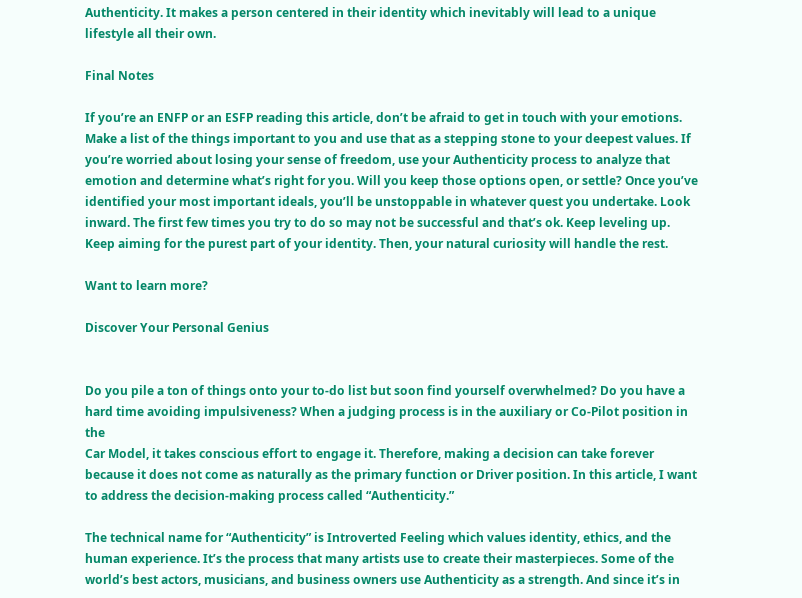Authenticity. It makes a person centered in their identity which inevitably will lead to a unique lifestyle all their own.

Final Notes

If you’re an ENFP or an ESFP reading this article, don’t be afraid to get in touch with your emotions. Make a list of the things important to you and use that as a stepping stone to your deepest values. If you’re worried about losing your sense of freedom, use your Authenticity process to analyze that emotion and determine what’s right for you. Will you keep those options open, or settle? Once you’ve identified your most important ideals, you’ll be unstoppable in whatever quest you undertake. Look inward. The first few times you try to do so may not be successful and that’s ok. Keep leveling up. Keep aiming for the purest part of your identity. Then, your natural curiosity will handle the rest.

Want to learn more?

Discover Your Personal Genius


Do you pile a ton of things onto your to-do list but soon find yourself overwhelmed? Do you have a hard time avoiding impulsiveness? When a judging process is in the auxiliary or Co-Pilot position in the
Car Model, it takes conscious effort to engage it. Therefore, making a decision can take forever because it does not come as naturally as the primary function or Driver position. In this article, I want to address the decision-making process called “Authenticity.”

The technical name for “Authenticity” is Introverted Feeling which values identity, ethics, and the human experience. It’s the process that many artists use to create their masterpieces. Some of the world’s best actors, musicians, and business owners use Authenticity as a strength. And since it’s in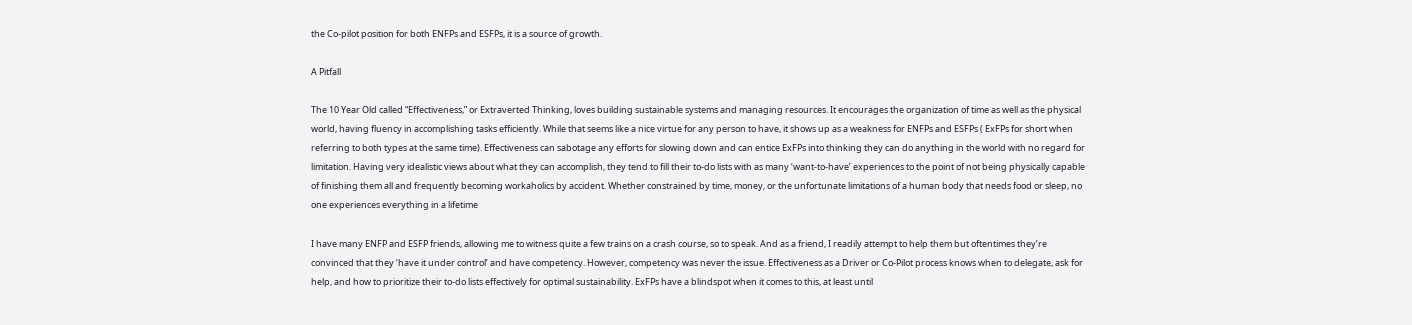the Co-pilot position for both ENFPs and ESFPs, it is a source of growth.

A Pitfall

The 10 Year Old called “Effectiveness,” or Extraverted Thinking, loves building sustainable systems and managing resources. It encourages the organization of time as well as the physical world, having fluency in accomplishing tasks efficiently. While that seems like a nice virtue for any person to have, it shows up as a weakness for ENFPs and ESFPs ( ExFPs for short when referring to both types at the same time). Effectiveness can sabotage any efforts for slowing down and can entice ExFPs into thinking they can do anything in the world with no regard for limitation. Having very idealistic views about what they can accomplish, they tend to fill their to-do lists with as many ‘want-to-have’ experiences to the point of not being physically capable of finishing them all and frequently becoming workaholics by accident. Whether constrained by time, money, or the unfortunate limitations of a human body that needs food or sleep, no one experiences everything in a lifetime

I have many ENFP and ESFP friends, allowing me to witness quite a few trains on a crash course, so to speak. And as a friend, I readily attempt to help them but oftentimes they’re convinced that they ‘have it under control’ and have competency. However, competency was never the issue. Effectiveness as a Driver or Co-Pilot process knows when to delegate, ask for help, and how to prioritize their to-do lists effectively for optimal sustainability. ExFPs have a blindspot when it comes to this, at least until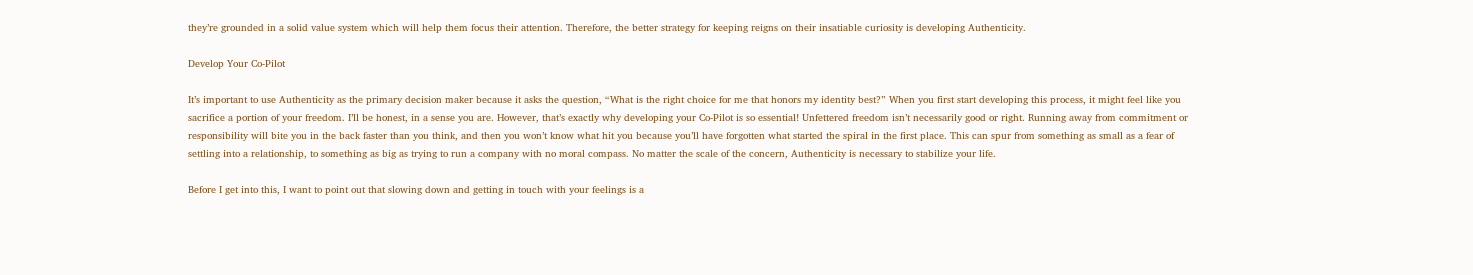they’re grounded in a solid value system which will help them focus their attention. Therefore, the better strategy for keeping reigns on their insatiable curiosity is developing Authenticity.

Develop Your Co-Pilot

It’s important to use Authenticity as the primary decision maker because it asks the question, “What is the right choice for me that honors my identity best?” When you first start developing this process, it might feel like you sacrifice a portion of your freedom. I’ll be honest, in a sense you are. However, that’s exactly why developing your Co-Pilot is so essential! Unfettered freedom isn’t necessarily good or right. Running away from commitment or responsibility will bite you in the back faster than you think, and then you won’t know what hit you because you’ll have forgotten what started the spiral in the first place. This can spur from something as small as a fear of settling into a relationship, to something as big as trying to run a company with no moral compass. No matter the scale of the concern, Authenticity is necessary to stabilize your life.

Before I get into this, I want to point out that slowing down and getting in touch with your feelings is a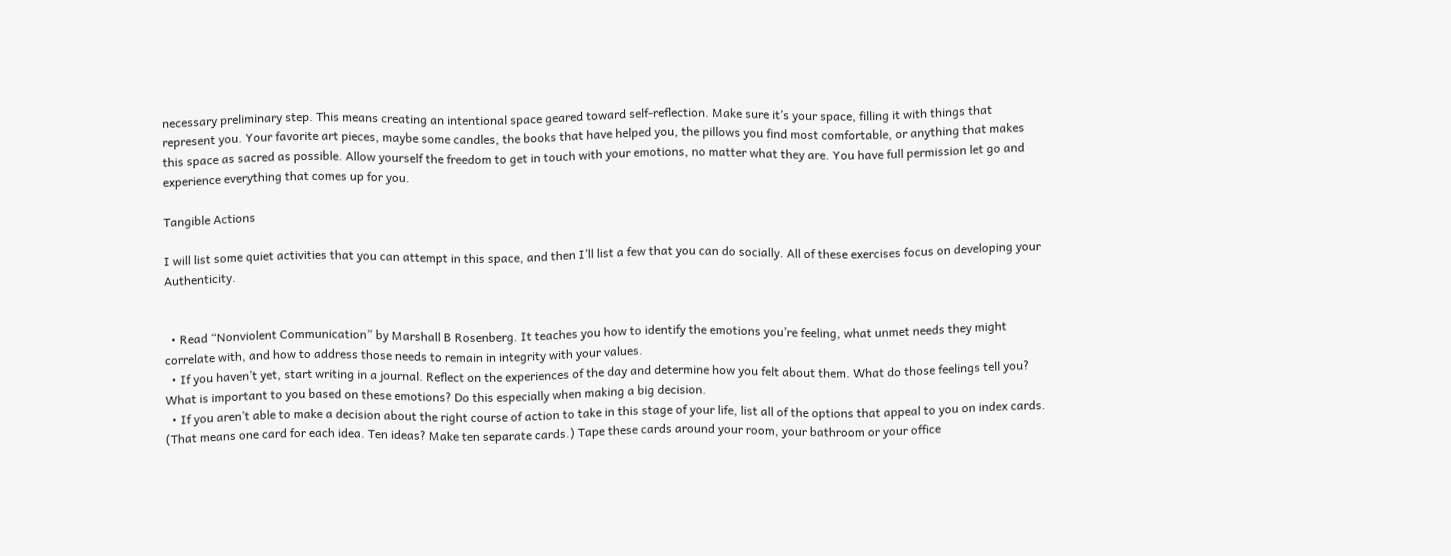necessary preliminary step. This means creating an intentional space geared toward self-reflection. Make sure it’s your space, filling it with things that represent you. Your favorite art pieces, maybe some candles, the books that have helped you, the pillows you find most comfortable, or anything that makes this space as sacred as possible. Allow yourself the freedom to get in touch with your emotions, no matter what they are. You have full permission let go and experience everything that comes up for you.

Tangible Actions

I will list some quiet activities that you can attempt in this space, and then I’ll list a few that you can do socially. All of these exercises focus on developing your Authenticity.


  • Read “Nonviolent Communication” by Marshall B Rosenberg. It teaches you how to identify the emotions you’re feeling, what unmet needs they might correlate with, and how to address those needs to remain in integrity with your values.
  • If you haven’t yet, start writing in a journal. Reflect on the experiences of the day and determine how you felt about them. What do those feelings tell you? What is important to you based on these emotions? Do this especially when making a big decision.
  • If you aren’t able to make a decision about the right course of action to take in this stage of your life, list all of the options that appeal to you on index cards. (That means one card for each idea. Ten ideas? Make ten separate cards.) Tape these cards around your room, your bathroom or your office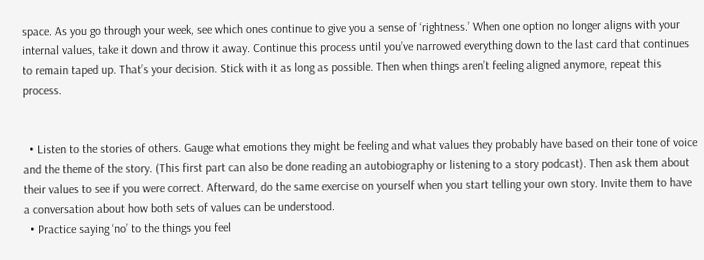space. As you go through your week, see which ones continue to give you a sense of ‘rightness.’ When one option no longer aligns with your internal values, take it down and throw it away. Continue this process until you’ve narrowed everything down to the last card that continues to remain taped up. That’s your decision. Stick with it as long as possible. Then when things aren’t feeling aligned anymore, repeat this process.


  • Listen to the stories of others. Gauge what emotions they might be feeling and what values they probably have based on their tone of voice and the theme of the story. (This first part can also be done reading an autobiography or listening to a story podcast). Then ask them about their values to see if you were correct. Afterward, do the same exercise on yourself when you start telling your own story. Invite them to have a conversation about how both sets of values can be understood.
  • Practice saying ‘no’ to the things you feel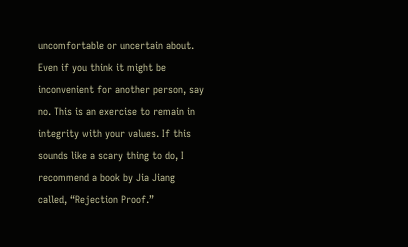uncomfortable or uncertain about. Even if you think it might be inconvenient for another person, say no. This is an exercise to remain in integrity with your values. If this sounds like a scary thing to do, I recommend a book by Jia Jiang called, “Rejection Proof.”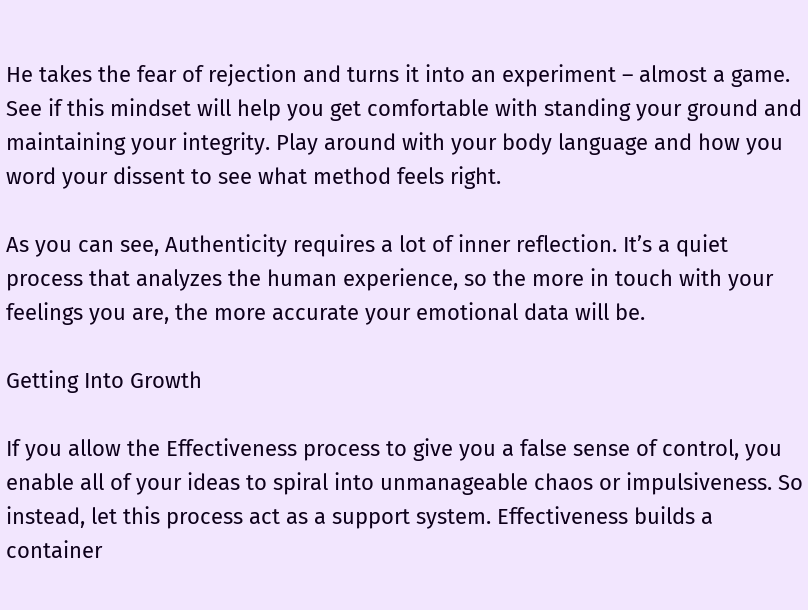He takes the fear of rejection and turns it into an experiment – almost a game. See if this mindset will help you get comfortable with standing your ground and maintaining your integrity. Play around with your body language and how you word your dissent to see what method feels right.

As you can see, Authenticity requires a lot of inner reflection. It’s a quiet process that analyzes the human experience, so the more in touch with your feelings you are, the more accurate your emotional data will be.

Getting Into Growth

If you allow the Effectiveness process to give you a false sense of control, you enable all of your ideas to spiral into unmanageable chaos or impulsiveness. So instead, let this process act as a support system. Effectiveness builds a container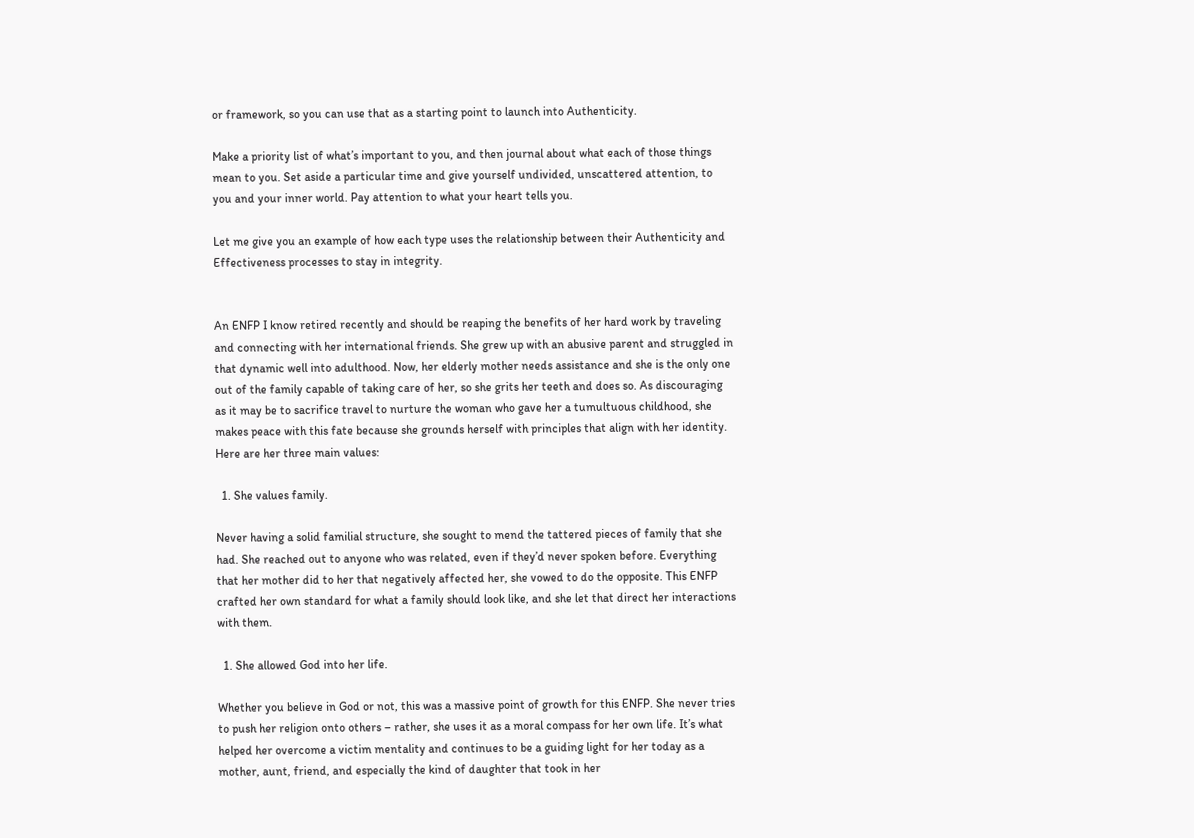or framework, so you can use that as a starting point to launch into Authenticity.

Make a priority list of what’s important to you, and then journal about what each of those things mean to you. Set aside a particular time and give yourself undivided, unscattered attention, to you and your inner world. Pay attention to what your heart tells you.

Let me give you an example of how each type uses the relationship between their Authenticity and Effectiveness processes to stay in integrity.


An ENFP I know retired recently and should be reaping the benefits of her hard work by traveling and connecting with her international friends. She grew up with an abusive parent and struggled in that dynamic well into adulthood. Now, her elderly mother needs assistance and she is the only one out of the family capable of taking care of her, so she grits her teeth and does so. As discouraging as it may be to sacrifice travel to nurture the woman who gave her a tumultuous childhood, she makes peace with this fate because she grounds herself with principles that align with her identity. Here are her three main values:

  1. She values family.

Never having a solid familial structure, she sought to mend the tattered pieces of family that she had. She reached out to anyone who was related, even if they’d never spoken before. Everything that her mother did to her that negatively affected her, she vowed to do the opposite. This ENFP crafted her own standard for what a family should look like, and she let that direct her interactions with them.

  1. She allowed God into her life.

Whether you believe in God or not, this was a massive point of growth for this ENFP. She never tries to push her religion onto others – rather, she uses it as a moral compass for her own life. It’s what helped her overcome a victim mentality and continues to be a guiding light for her today as a mother, aunt, friend, and especially the kind of daughter that took in her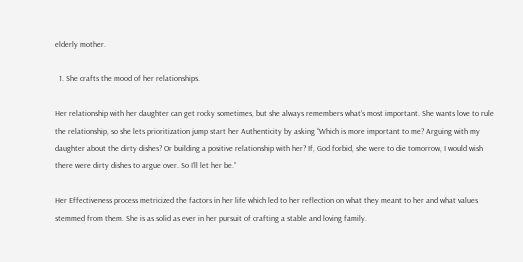elderly mother.

  1. She crafts the mood of her relationships.

Her relationship with her daughter can get rocky sometimes, but she always remembers what’s most important. She wants love to rule the relationship, so she lets prioritization jump start her Authenticity by asking “Which is more important to me? Arguing with my daughter about the dirty dishes? Or building a positive relationship with her? If, God forbid, she were to die tomorrow, I would wish there were dirty dishes to argue over. So I’ll let her be.”

Her Effectiveness process metricized the factors in her life which led to her reflection on what they meant to her and what values stemmed from them. She is as solid as ever in her pursuit of crafting a stable and loving family.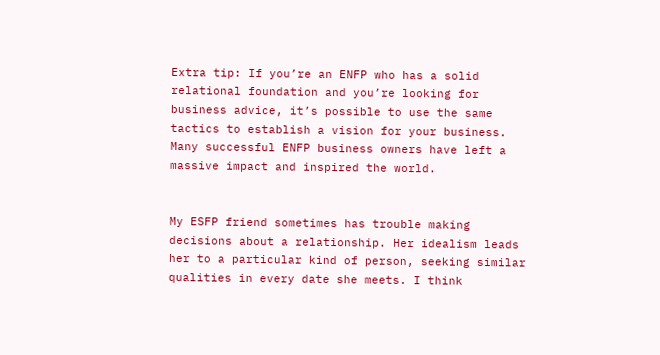Extra tip: If you’re an ENFP who has a solid relational foundation and you’re looking for business advice, it’s possible to use the same tactics to establish a vision for your business. Many successful ENFP business owners have left a massive impact and inspired the world.


My ESFP friend sometimes has trouble making decisions about a relationship. Her idealism leads her to a particular kind of person, seeking similar qualities in every date she meets. I think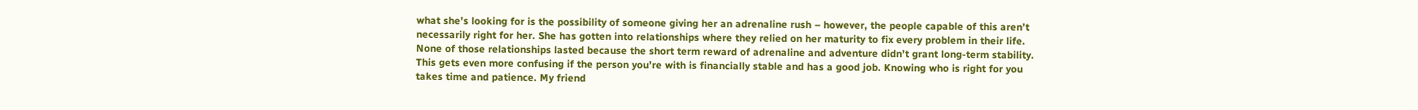what she’s looking for is the possibility of someone giving her an adrenaline rush – however, the people capable of this aren’t necessarily right for her. She has gotten into relationships where they relied on her maturity to fix every problem in their life. None of those relationships lasted because the short term reward of adrenaline and adventure didn’t grant long-term stability. This gets even more confusing if the person you’re with is financially stable and has a good job. Knowing who is right for you takes time and patience. My friend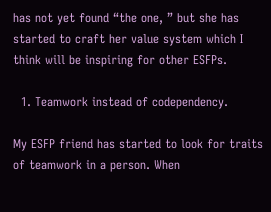has not yet found “the one, ” but she has started to craft her value system which I think will be inspiring for other ESFPs.

  1. Teamwork instead of codependency.

My ESFP friend has started to look for traits of teamwork in a person. When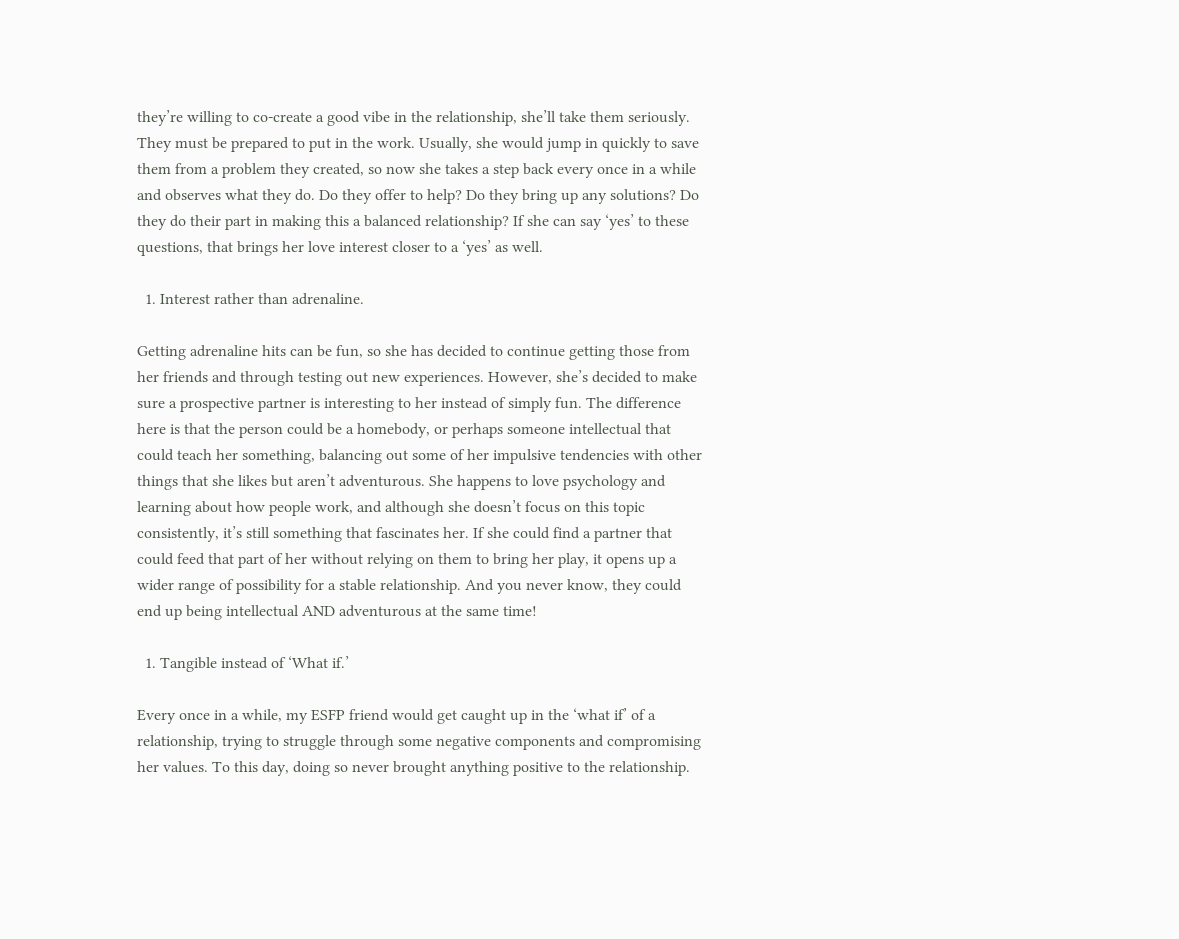they’re willing to co-create a good vibe in the relationship, she’ll take them seriously. They must be prepared to put in the work. Usually, she would jump in quickly to save them from a problem they created, so now she takes a step back every once in a while and observes what they do. Do they offer to help? Do they bring up any solutions? Do they do their part in making this a balanced relationship? If she can say ‘yes’ to these questions, that brings her love interest closer to a ‘yes’ as well.

  1. Interest rather than adrenaline.

Getting adrenaline hits can be fun, so she has decided to continue getting those from her friends and through testing out new experiences. However, she’s decided to make sure a prospective partner is interesting to her instead of simply fun. The difference here is that the person could be a homebody, or perhaps someone intellectual that could teach her something, balancing out some of her impulsive tendencies with other things that she likes but aren’t adventurous. She happens to love psychology and learning about how people work, and although she doesn’t focus on this topic consistently, it’s still something that fascinates her. If she could find a partner that could feed that part of her without relying on them to bring her play, it opens up a wider range of possibility for a stable relationship. And you never know, they could end up being intellectual AND adventurous at the same time!

  1. Tangible instead of ‘What if.’

Every once in a while, my ESFP friend would get caught up in the ‘what if’ of a relationship, trying to struggle through some negative components and compromising her values. To this day, doing so never brought anything positive to the relationship.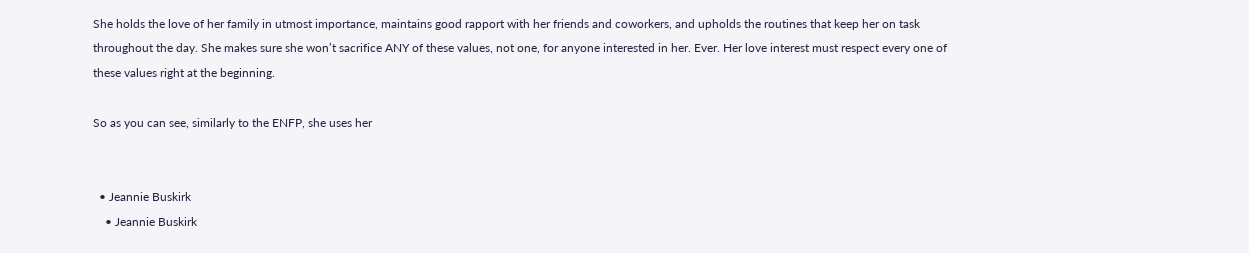She holds the love of her family in utmost importance, maintains good rapport with her friends and coworkers, and upholds the routines that keep her on task throughout the day. She makes sure she won’t sacrifice ANY of these values, not one, for anyone interested in her. Ever. Her love interest must respect every one of these values right at the beginning.

So as you can see, similarly to the ENFP, she uses her


  • Jeannie Buskirk
    • Jeannie Buskirk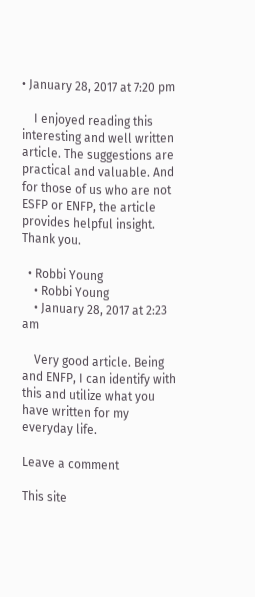• January 28, 2017 at 7:20 pm

    I enjoyed reading this interesting and well written article. The suggestions are practical and valuable. And for those of us who are not ESFP or ENFP, the article provides helpful insight. Thank you.

  • Robbi Young
    • Robbi Young
    • January 28, 2017 at 2:23 am

    Very good article. Being and ENFP, I can identify with this and utilize what you have written for my everyday life.

Leave a comment

This site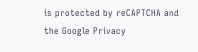is protected by reCAPTCHA and the Google Privacy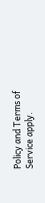Policy and Terms of Service apply.